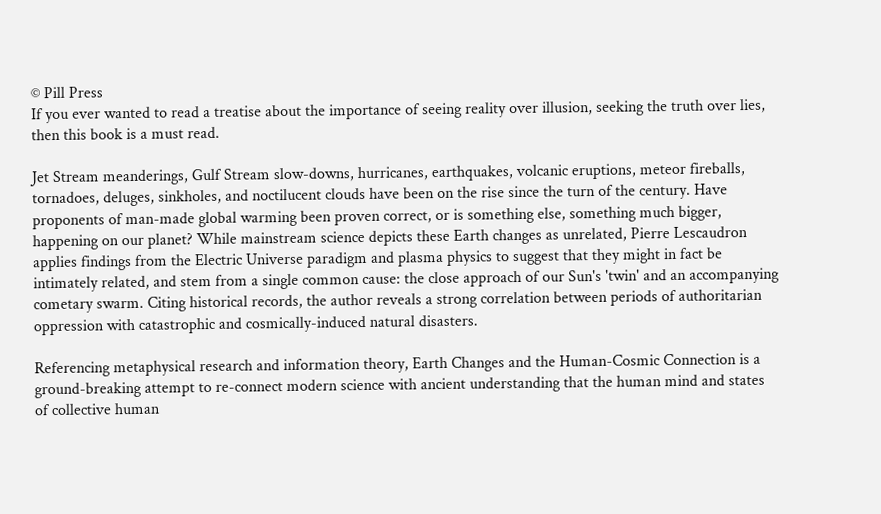© Pill Press
If you ever wanted to read a treatise about the importance of seeing reality over illusion, seeking the truth over lies, then this book is a must read.

Jet Stream meanderings, Gulf Stream slow-downs, hurricanes, earthquakes, volcanic eruptions, meteor fireballs, tornadoes, deluges, sinkholes, and noctilucent clouds have been on the rise since the turn of the century. Have proponents of man-made global warming been proven correct, or is something else, something much bigger, happening on our planet? While mainstream science depicts these Earth changes as unrelated, Pierre Lescaudron applies findings from the Electric Universe paradigm and plasma physics to suggest that they might in fact be intimately related, and stem from a single common cause: the close approach of our Sun's 'twin' and an accompanying cometary swarm. Citing historical records, the author reveals a strong correlation between periods of authoritarian oppression with catastrophic and cosmically-induced natural disasters.

Referencing metaphysical research and information theory, Earth Changes and the Human-Cosmic Connection is a ground-breaking attempt to re-connect modern science with ancient understanding that the human mind and states of collective human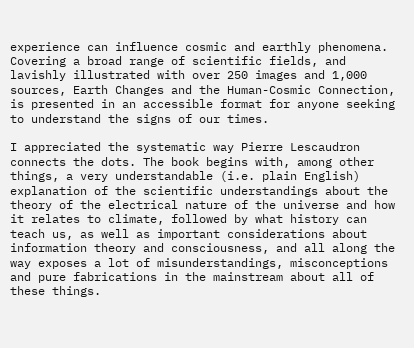experience can influence cosmic and earthly phenomena. Covering a broad range of scientific fields, and lavishly illustrated with over 250 images and 1,000 sources, Earth Changes and the Human-Cosmic Connection, is presented in an accessible format for anyone seeking to understand the signs of our times.

I appreciated the systematic way Pierre Lescaudron connects the dots. The book begins with, among other things, a very understandable (i.e. plain English) explanation of the scientific understandings about the theory of the electrical nature of the universe and how it relates to climate, followed by what history can teach us, as well as important considerations about information theory and consciousness, and all along the way exposes a lot of misunderstandings, misconceptions and pure fabrications in the mainstream about all of these things.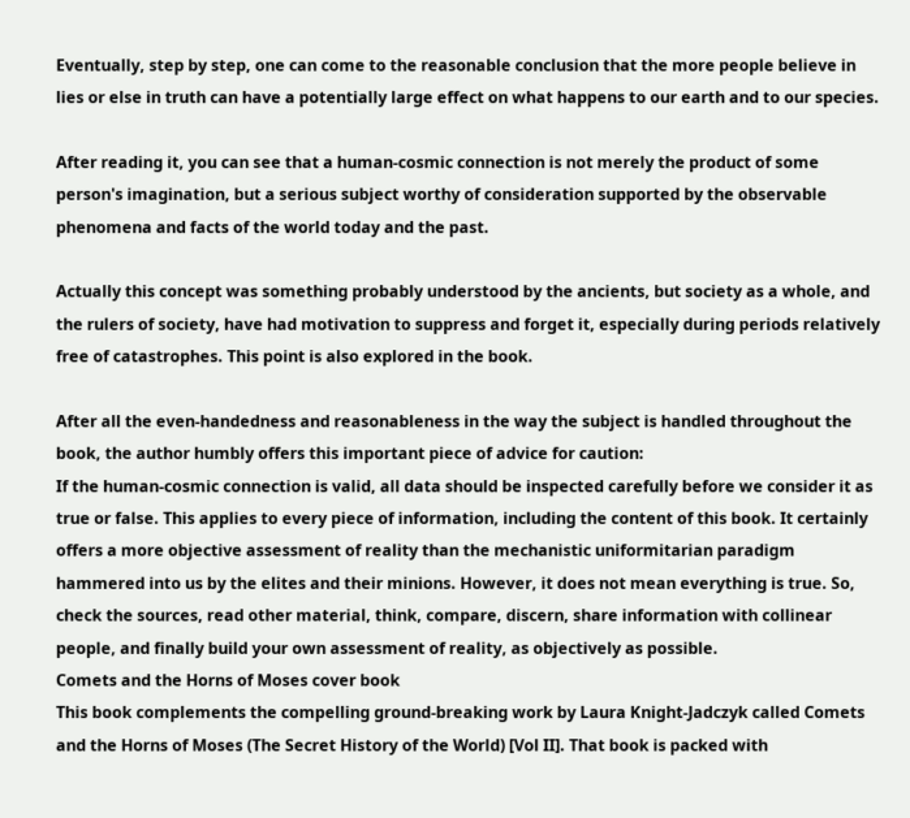Eventually, step by step, one can come to the reasonable conclusion that the more people believe in lies or else in truth can have a potentially large effect on what happens to our earth and to our species.

After reading it, you can see that a human-cosmic connection is not merely the product of some person's imagination, but a serious subject worthy of consideration supported by the observable phenomena and facts of the world today and the past.

Actually this concept was something probably understood by the ancients, but society as a whole, and the rulers of society, have had motivation to suppress and forget it, especially during periods relatively free of catastrophes. This point is also explored in the book.

After all the even-handedness and reasonableness in the way the subject is handled throughout the book, the author humbly offers this important piece of advice for caution:
If the human-cosmic connection is valid, all data should be inspected carefully before we consider it as true or false. This applies to every piece of information, including the content of this book. It certainly offers a more objective assessment of reality than the mechanistic uniformitarian paradigm hammered into us by the elites and their minions. However, it does not mean everything is true. So, check the sources, read other material, think, compare, discern, share information with collinear people, and finally build your own assessment of reality, as objectively as possible.
Comets and the Horns of Moses cover book
This book complements the compelling ground-breaking work by Laura Knight-Jadczyk called Comets and the Horns of Moses (The Secret History of the World) [Vol II]. That book is packed with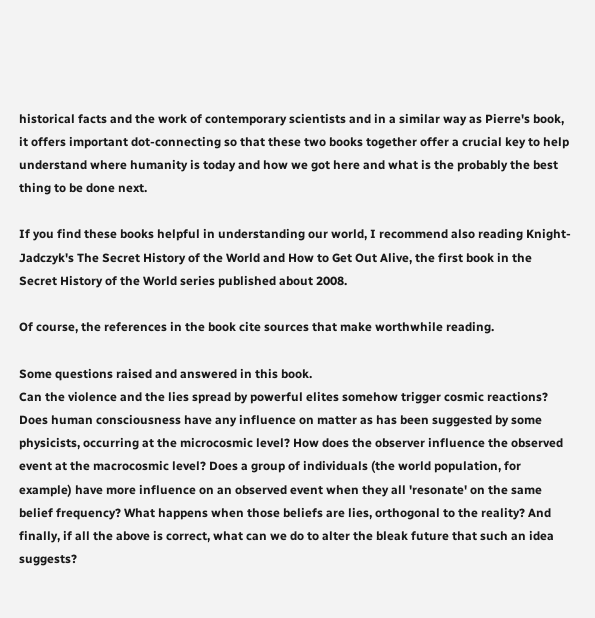historical facts and the work of contemporary scientists and in a similar way as Pierre's book, it offers important dot-connecting so that these two books together offer a crucial key to help understand where humanity is today and how we got here and what is the probably the best thing to be done next.

If you find these books helpful in understanding our world, I recommend also reading Knight-Jadczyk's The Secret History of the World and How to Get Out Alive, the first book in the Secret History of the World series published about 2008.

Of course, the references in the book cite sources that make worthwhile reading.

Some questions raised and answered in this book.
Can the violence and the lies spread by powerful elites somehow trigger cosmic reactions? Does human consciousness have any influence on matter as has been suggested by some physicists, occurring at the microcosmic level? How does the observer influence the observed event at the macrocosmic level? Does a group of individuals (the world population, for example) have more influence on an observed event when they all 'resonate' on the same belief frequency? What happens when those beliefs are lies, orthogonal to the reality? And finally, if all the above is correct, what can we do to alter the bleak future that such an idea suggests?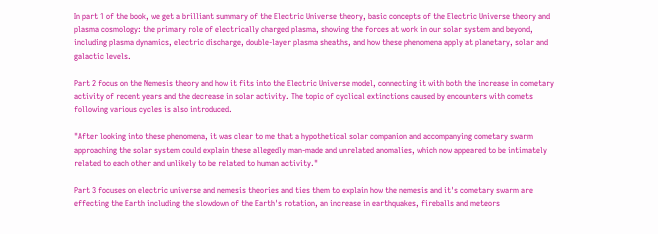In part 1 of the book, we get a brilliant summary of the Electric Universe theory, basic concepts of the Electric Universe theory and plasma cosmology: the primary role of electrically charged plasma, showing the forces at work in our solar system and beyond, including plasma dynamics, electric discharge, double-layer plasma sheaths, and how these phenomena apply at planetary, solar and galactic levels.

Part 2 focus on the Nemesis theory and how it fits into the Electric Universe model, connecting it with both the increase in cometary activity of recent years and the decrease in solar activity. The topic of cyclical extinctions caused by encounters with comets following various cycles is also introduced.

"After looking into these phenomena, it was clear to me that a hypothetical solar companion and accompanying cometary swarm approaching the solar system could explain these allegedly man-made and unrelated anomalies, which now appeared to be intimately related to each other and unlikely to be related to human activity."

Part 3 focuses on electric universe and nemesis theories and ties them to explain how the nemesis and it's cometary swarm are effecting the Earth including the slowdown of the Earth's rotation, an increase in earthquakes, fireballs and meteors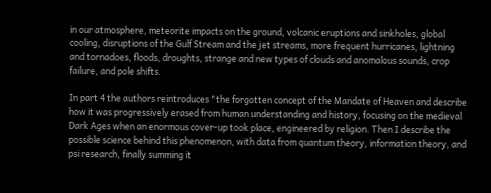in our atmosphere, meteorite impacts on the ground, volcanic eruptions and sinkholes, global cooling, disruptions of the Gulf Stream and the jet streams, more frequent hurricanes, lightning and tornadoes, floods, droughts, strange and new types of clouds and anomalous sounds, crop failure, and pole shifts.

In part 4 the authors reintroduces "the forgotten concept of the Mandate of Heaven and describe how it was progressively erased from human understanding and history, focusing on the medieval Dark Ages when an enormous cover-up took place, engineered by religion. Then I describe the possible science behind this phenomenon, with data from quantum theory, information theory, and psi research, finally summing it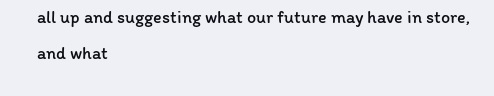all up and suggesting what our future may have in store, and what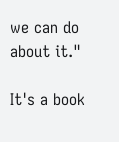we can do about it."

It's a book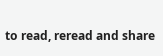to read, reread and share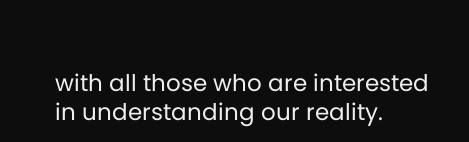with all those who are interested in understanding our reality.